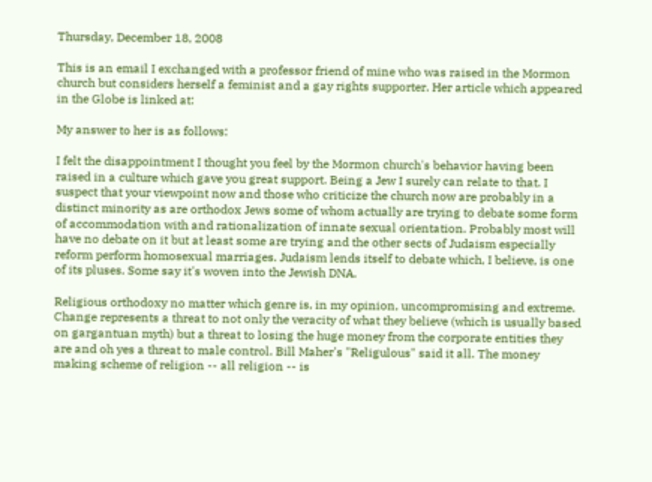Thursday, December 18, 2008

This is an email I exchanged with a professor friend of mine who was raised in the Mormon church but considers herself a feminist and a gay rights supporter. Her article which appeared in the Globe is linked at:

My answer to her is as follows:

I felt the disappointment I thought you feel by the Mormon church's behavior having been raised in a culture which gave you great support. Being a Jew I surely can relate to that. I suspect that your viewpoint now and those who criticize the church now are probably in a distinct minority as are orthodox Jews some of whom actually are trying to debate some form of accommodation with and rationalization of innate sexual orientation. Probably most will have no debate on it but at least some are trying and the other sects of Judaism especially reform perform homosexual marriages. Judaism lends itself to debate which, I believe, is one of its pluses. Some say it's woven into the Jewish DNA.

Religious orthodoxy no matter which genre is, in my opinion, uncompromising and extreme. Change represents a threat to not only the veracity of what they believe (which is usually based on gargantuan myth) but a threat to losing the huge money from the corporate entities they are and oh yes a threat to male control. Bill Maher's "Religulous" said it all. The money making scheme of religion -- all religion -- is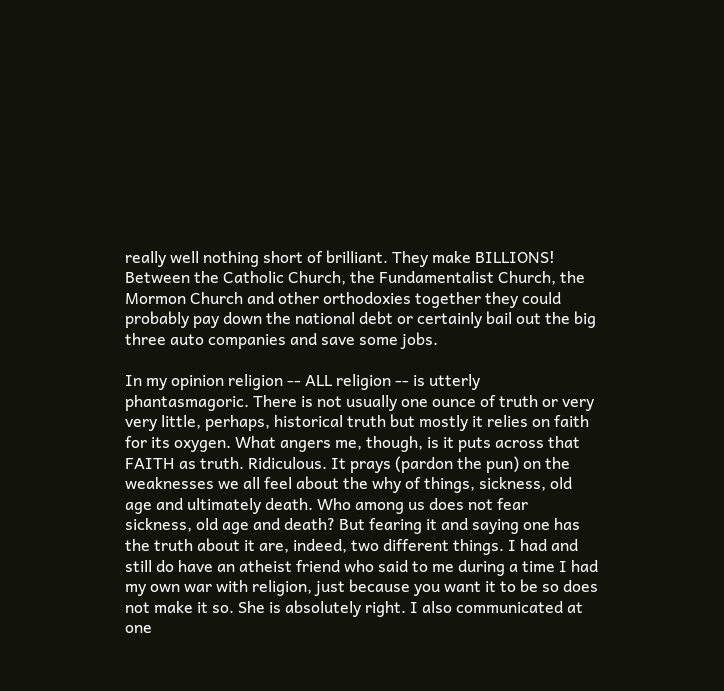really well nothing short of brilliant. They make BILLIONS! Between the Catholic Church, the Fundamentalist Church, the Mormon Church and other orthodoxies together they could probably pay down the national debt or certainly bail out the big three auto companies and save some jobs.

In my opinion religion -- ALL religion -- is utterly phantasmagoric. There is not usually one ounce of truth or very very little, perhaps, historical truth but mostly it relies on faith for its oxygen. What angers me, though, is it puts across that FAITH as truth. Ridiculous. It prays (pardon the pun) on the weaknesses we all feel about the why of things, sickness, old age and ultimately death. Who among us does not fear sickness, old age and death? But fearing it and saying one has the truth about it are, indeed, two different things. I had and still do have an atheist friend who said to me during a time I had my own war with religion, just because you want it to be so does not make it so. She is absolutely right. I also communicated at one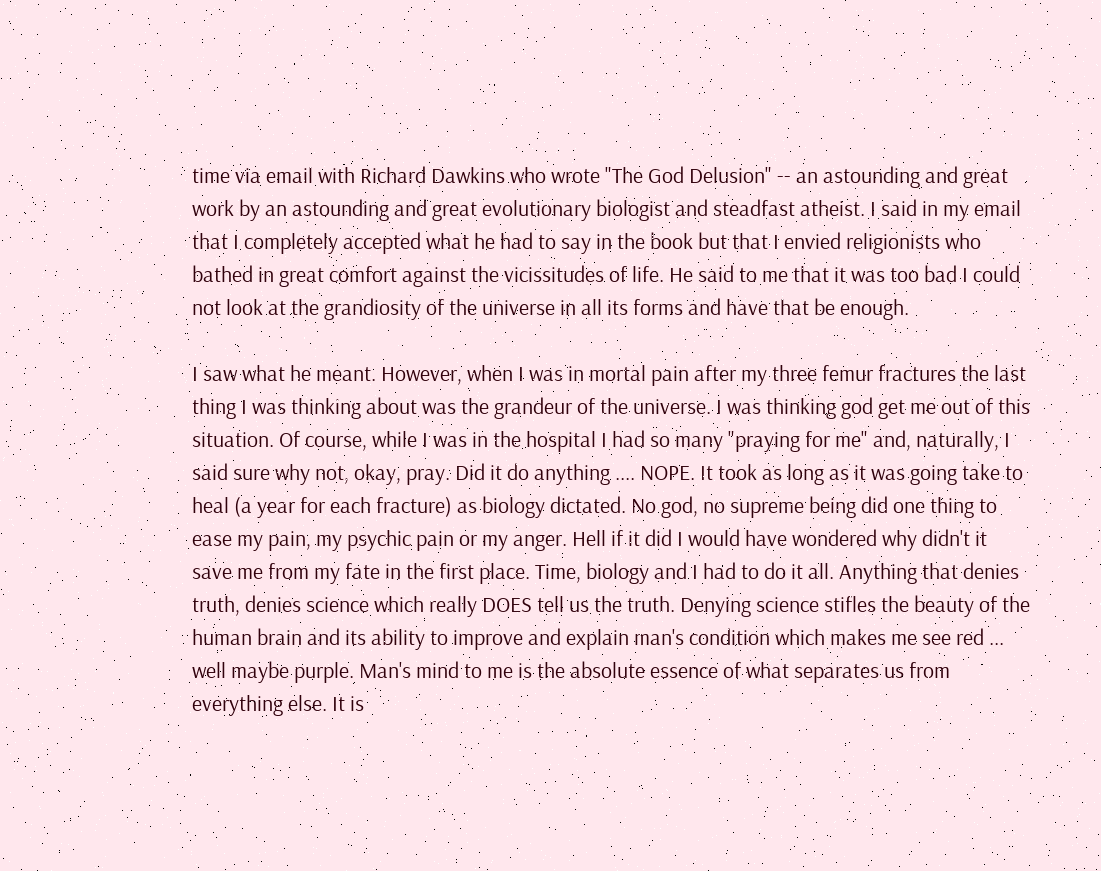time via email with Richard Dawkins who wrote "The God Delusion" -- an astounding and great work by an astounding and great evolutionary biologist and steadfast atheist. I said in my email that I completely accepted what he had to say in the book but that I envied religionists who bathed in great comfort against the vicissitudes of life. He said to me that it was too bad I could not look at the grandiosity of the universe in all its forms and have that be enough.

I saw what he meant. However, when I was in mortal pain after my three femur fractures the last thing I was thinking about was the grandeur of the universe. I was thinking god get me out of this situation. Of course, while I was in the hospital I had so many "praying for me" and, naturally, I said sure why not, okay, pray. Did it do anything .... NOPE. It took as long as it was going take to heal (a year for each fracture) as biology dictated. No god, no supreme being did one thing to ease my pain, my psychic pain or my anger. Hell if it did I would have wondered why didn't it save me from my fate in the first place. Time, biology and I had to do it all. Anything that denies truth, denies science which really DOES tell us the truth. Denying science stifles the beauty of the human brain and its ability to improve and explain man's condition which makes me see red ... well maybe purple. Man's mind to me is the absolute essence of what separates us from everything else. It is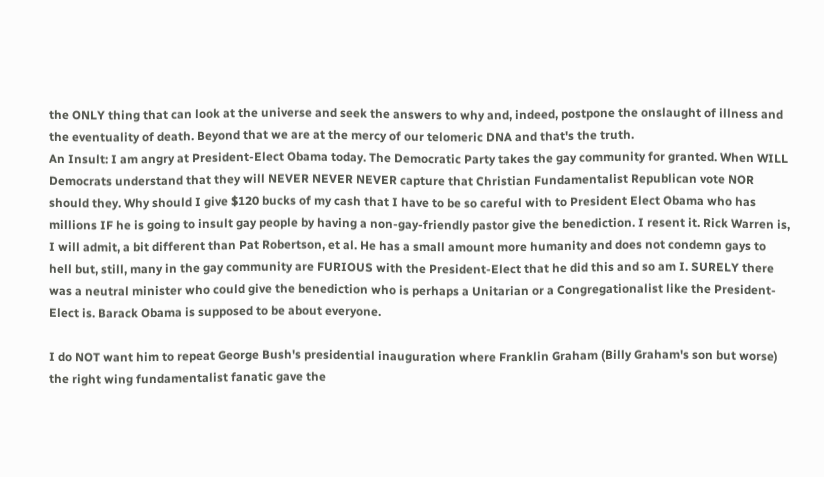the ONLY thing that can look at the universe and seek the answers to why and, indeed, postpone the onslaught of illness and the eventuality of death. Beyond that we are at the mercy of our telomeric DNA and that's the truth.
An Insult: I am angry at President-Elect Obama today. The Democratic Party takes the gay community for granted. When WILL Democrats understand that they will NEVER NEVER NEVER capture that Christian Fundamentalist Republican vote NOR should they. Why should I give $120 bucks of my cash that I have to be so careful with to President Elect Obama who has millions IF he is going to insult gay people by having a non-gay-friendly pastor give the benediction. I resent it. Rick Warren is, I will admit, a bit different than Pat Robertson, et al. He has a small amount more humanity and does not condemn gays to hell but, still, many in the gay community are FURIOUS with the President-Elect that he did this and so am I. SURELY there was a neutral minister who could give the benediction who is perhaps a Unitarian or a Congregationalist like the President-Elect is. Barack Obama is supposed to be about everyone.

I do NOT want him to repeat George Bush's presidential inauguration where Franklin Graham (Billy Graham's son but worse) the right wing fundamentalist fanatic gave the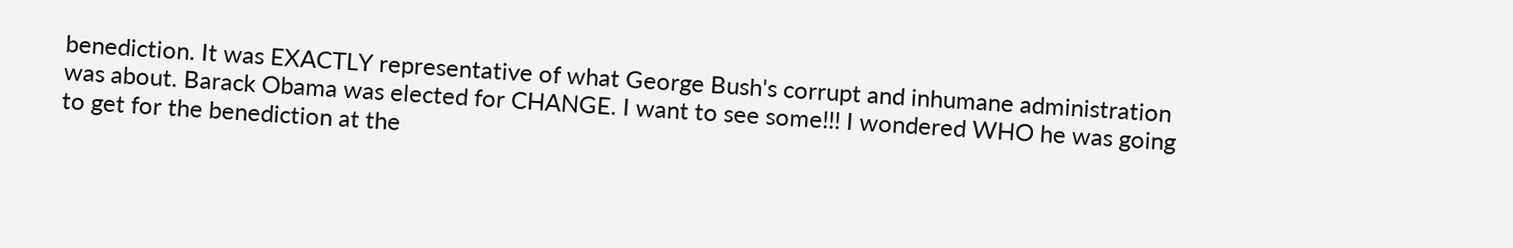benediction. It was EXACTLY representative of what George Bush's corrupt and inhumane administration was about. Barack Obama was elected for CHANGE. I want to see some!!! I wondered WHO he was going to get for the benediction at the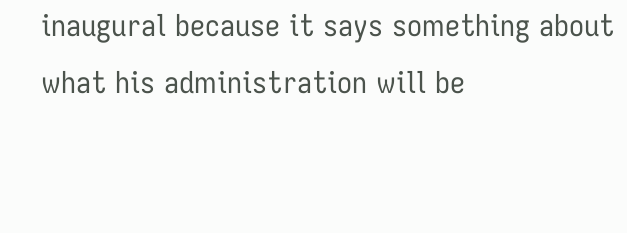inaugural because it says something about what his administration will be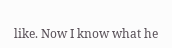like. Now I know what he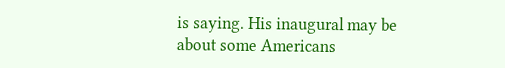is saying. His inaugural may be about some Americans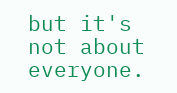but it's not about everyone.